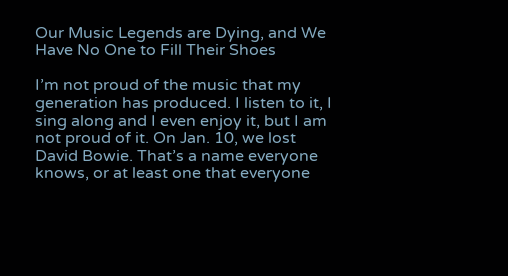Our Music Legends are Dying, and We Have No One to Fill Their Shoes

I’m not proud of the music that my generation has produced. I listen to it, I sing along and I even enjoy it, but I am not proud of it. On Jan. 10, we lost David Bowie. That’s a name everyone knows, or at least one that everyone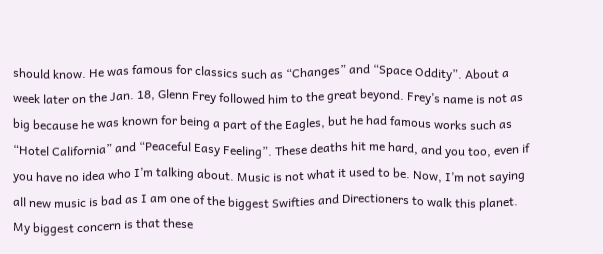should know. He was famous for classics such as “Changes” and “Space Oddity”. About a week later on the Jan. 18, Glenn Frey followed him to the great beyond. Frey’s name is not as big because he was known for being a part of the Eagles, but he had famous works such as “Hotel California” and “Peaceful Easy Feeling”. These deaths hit me hard, and you too, even if you have no idea who I’m talking about. Music is not what it used to be. Now, I’m not saying all new music is bad as I am one of the biggest Swifties and Directioners to walk this planet. My biggest concern is that these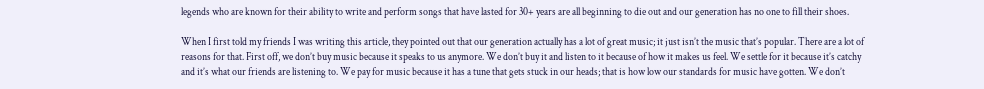legends who are known for their ability to write and perform songs that have lasted for 30+ years are all beginning to die out and our generation has no one to fill their shoes.

When I first told my friends I was writing this article, they pointed out that our generation actually has a lot of great music; it just isn’t the music that’s popular. There are a lot of reasons for that. First off, we don’t buy music because it speaks to us anymore. We don’t buy it and listen to it because of how it makes us feel. We settle for it because it’s catchy and it’s what our friends are listening to. We pay for music because it has a tune that gets stuck in our heads; that is how low our standards for music have gotten. We don’t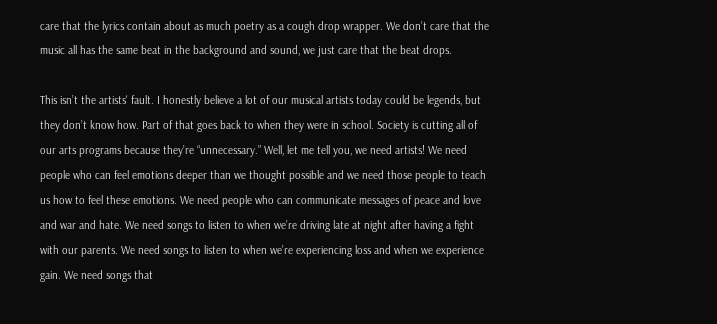care that the lyrics contain about as much poetry as a cough drop wrapper. We don’t care that the music all has the same beat in the background and sound, we just care that the beat drops.

This isn’t the artists' fault. I honestly believe a lot of our musical artists today could be legends, but they don’t know how. Part of that goes back to when they were in school. Society is cutting all of our arts programs because they’re “unnecessary.” Well, let me tell you, we need artists! We need people who can feel emotions deeper than we thought possible and we need those people to teach us how to feel these emotions. We need people who can communicate messages of peace and love and war and hate. We need songs to listen to when we’re driving late at night after having a fight with our parents. We need songs to listen to when we’re experiencing loss and when we experience gain. We need songs that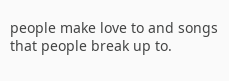people make love to and songs that people break up to.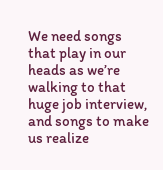We need songs that play in our heads as we’re walking to that huge job interview, and songs to make us realize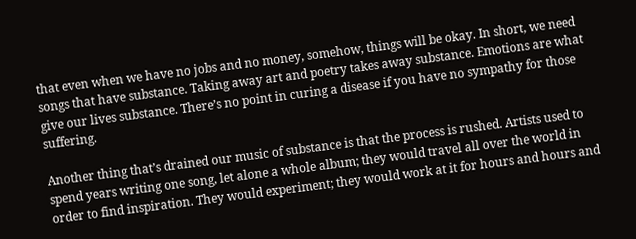that even when we have no jobs and no money, somehow, things will be okay. In short, we need songs that have substance. Taking away art and poetry takes away substance. Emotions are what give our lives substance. There’s no point in curing a disease if you have no sympathy for those suffering.

Another thing that’s drained our music of substance is that the process is rushed. Artists used to spend years writing one song, let alone a whole album; they would travel all over the world in order to find inspiration. They would experiment; they would work at it for hours and hours and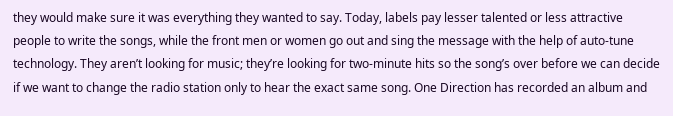they would make sure it was everything they wanted to say. Today, labels pay lesser talented or less attractive people to write the songs, while the front men or women go out and sing the message with the help of auto-tune technology. They aren’t looking for music; they’re looking for two-minute hits so the song’s over before we can decide if we want to change the radio station only to hear the exact same song. One Direction has recorded an album and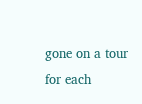gone on a tour for each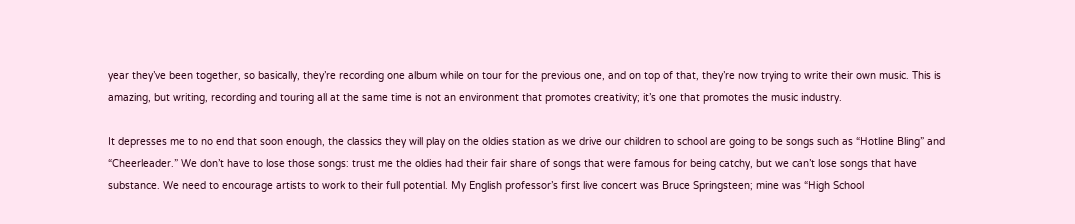year they’ve been together, so basically, they’re recording one album while on tour for the previous one, and on top of that, they’re now trying to write their own music. This is amazing, but writing, recording and touring all at the same time is not an environment that promotes creativity; it’s one that promotes the music industry.

It depresses me to no end that soon enough, the classics they will play on the oldies station as we drive our children to school are going to be songs such as “Hotline Bling” and “Cheerleader.” We don’t have to lose those songs: trust me the oldies had their fair share of songs that were famous for being catchy, but we can’t lose songs that have substance. We need to encourage artists to work to their full potential. My English professor’s first live concert was Bruce Springsteen; mine was “High School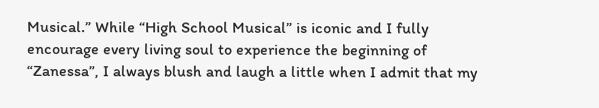Musical.” While “High School Musical” is iconic and I fully encourage every living soul to experience the beginning of “Zanessa”, I always blush and laugh a little when I admit that my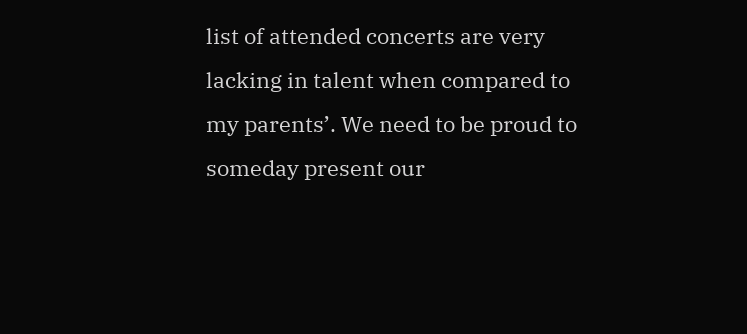list of attended concerts are very lacking in talent when compared to my parents’. We need to be proud to someday present our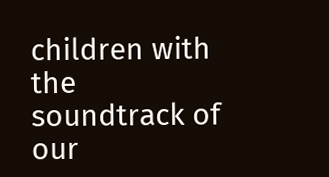children with the soundtrack of our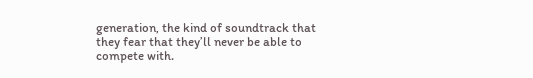generation, the kind of soundtrack that they fear that they’ll never be able to compete with.